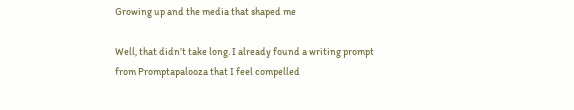Growing up and the media that shaped me

Well, that didn’t take long. I already found a writing prompt from Promptapalooza that I feel compelled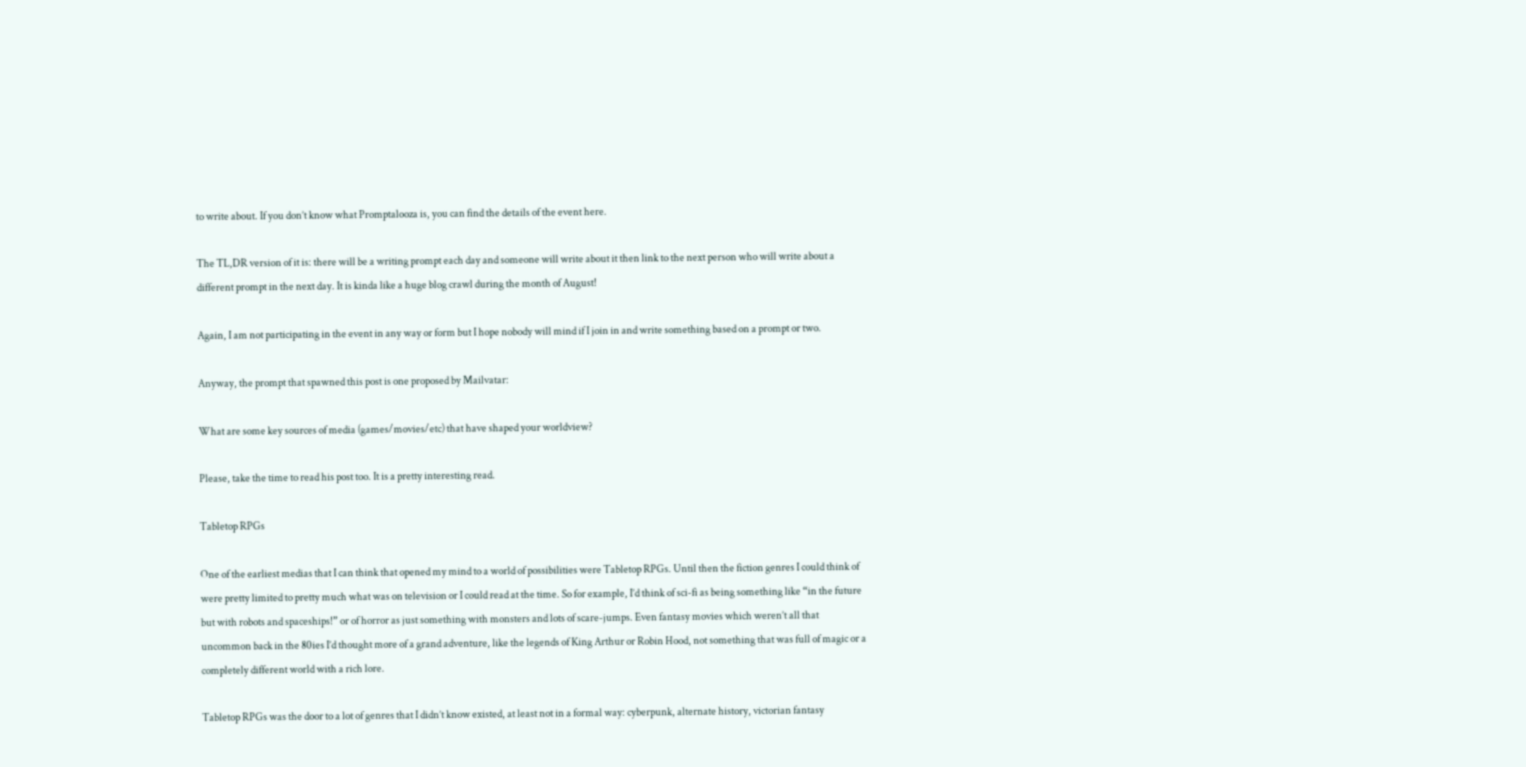to write about. If you don’t know what Promptalooza is, you can find the details of the event here.

The TL,DR version of it is: there will be a writing prompt each day and someone will write about it then link to the next person who will write about a different prompt in the next day. It is kinda like a huge blog crawl during the month of August!

Again, I am not participating in the event in any way or form but I hope nobody will mind if I join in and write something based on a prompt or two.

Anyway, the prompt that spawned this post is one proposed by Mailvatar:

What are some key sources of media (games/movies/etc) that have shaped your worldview?

Please, take the time to read his post too. It is a pretty interesting read.

Tabletop RPGs

One of the earliest medias that I can think that opened my mind to a world of possibilities were Tabletop RPGs. Until then the fiction genres I could think of were pretty limited to pretty much what was on television or I could read at the time. So for example, I’d think of sci-fi as being something like “in the future but with robots and spaceships!” or of horror as just something with monsters and lots of scare-jumps. Even fantasy movies which weren’t all that uncommon back in the 80ies I’d thought more of a grand adventure, like the legends of King Arthur or Robin Hood, not something that was full of magic or a completely different world with a rich lore.

Tabletop RPGs was the door to a lot of genres that I didn’t know existed, at least not in a formal way: cyberpunk, alternate history, victorian fantasy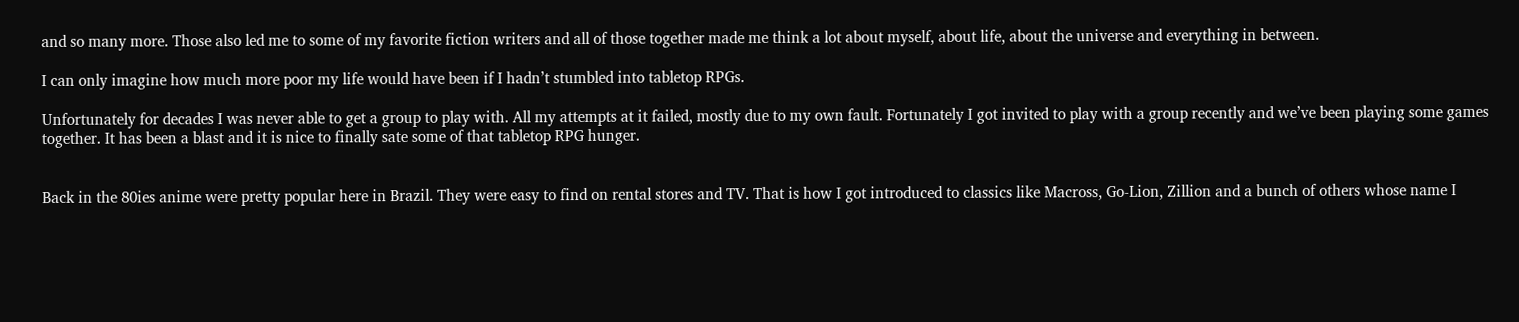and so many more. Those also led me to some of my favorite fiction writers and all of those together made me think a lot about myself, about life, about the universe and everything in between.

I can only imagine how much more poor my life would have been if I hadn’t stumbled into tabletop RPGs.

Unfortunately for decades I was never able to get a group to play with. All my attempts at it failed, mostly due to my own fault. Fortunately I got invited to play with a group recently and we’ve been playing some games together. It has been a blast and it is nice to finally sate some of that tabletop RPG hunger.


Back in the 80ies anime were pretty popular here in Brazil. They were easy to find on rental stores and TV. That is how I got introduced to classics like Macross, Go-Lion, Zillion and a bunch of others whose name I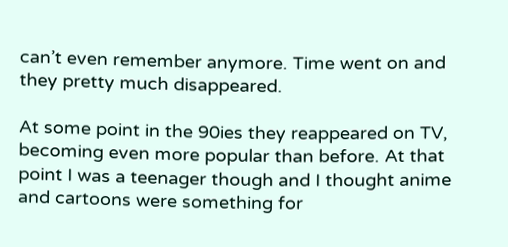can’t even remember anymore. Time went on and they pretty much disappeared.

At some point in the 90ies they reappeared on TV, becoming even more popular than before. At that point I was a teenager though and I thought anime and cartoons were something for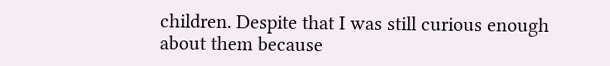children. Despite that I was still curious enough about them because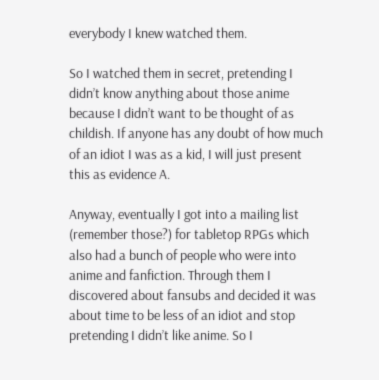everybody I knew watched them.

So I watched them in secret, pretending I didn’t know anything about those anime because I didn’t want to be thought of as childish. If anyone has any doubt of how much of an idiot I was as a kid, I will just present this as evidence A.

Anyway, eventually I got into a mailing list (remember those?) for tabletop RPGs which also had a bunch of people who were into anime and fanfiction. Through them I discovered about fansubs and decided it was about time to be less of an idiot and stop pretending I didn’t like anime. So I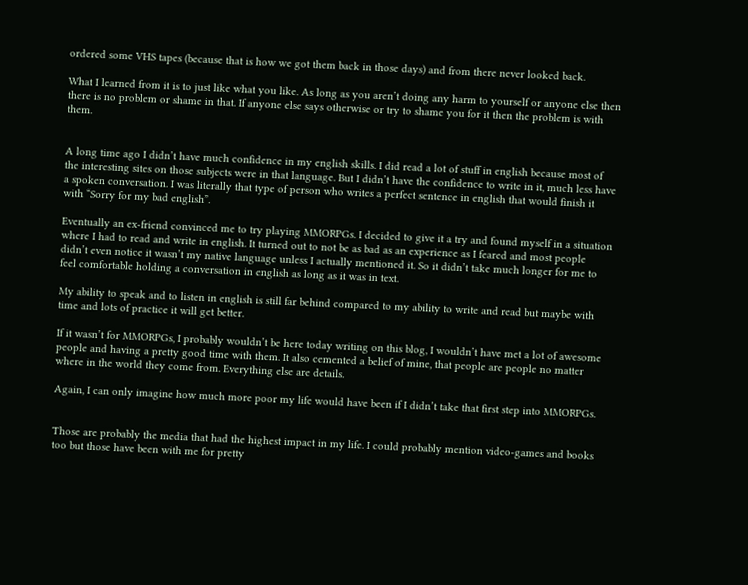ordered some VHS tapes (because that is how we got them back in those days) and from there never looked back.

What I learned from it is to just like what you like. As long as you aren’t doing any harm to yourself or anyone else then there is no problem or shame in that. If anyone else says otherwise or try to shame you for it then the problem is with them.


A long time ago I didn’t have much confidence in my english skills. I did read a lot of stuff in english because most of the interesting sites on those subjects were in that language. But I didn’t have the confidence to write in it, much less have a spoken conversation. I was literally that type of person who writes a perfect sentence in english that would finish it with “Sorry for my bad english”.

Eventually an ex-friend convinced me to try playing MMORPGs. I decided to give it a try and found myself in a situation where I had to read and write in english. It turned out to not be as bad as an experience as I feared and most people didn’t even notice it wasn’t my native language unless I actually mentioned it. So it didn’t take much longer for me to feel comfortable holding a conversation in english as long as it was in text.

My ability to speak and to listen in english is still far behind compared to my ability to write and read but maybe with time and lots of practice it will get better.

If it wasn’t for MMORPGs, I probably wouldn’t be here today writing on this blog, I wouldn’t have met a lot of awesome people and having a pretty good time with them. It also cemented a belief of mine, that people are people no matter where in the world they come from. Everything else are details.

Again, I can only imagine how much more poor my life would have been if I didn’t take that first step into MMORPGs.


Those are probably the media that had the highest impact in my life. I could probably mention video-games and books too but those have been with me for pretty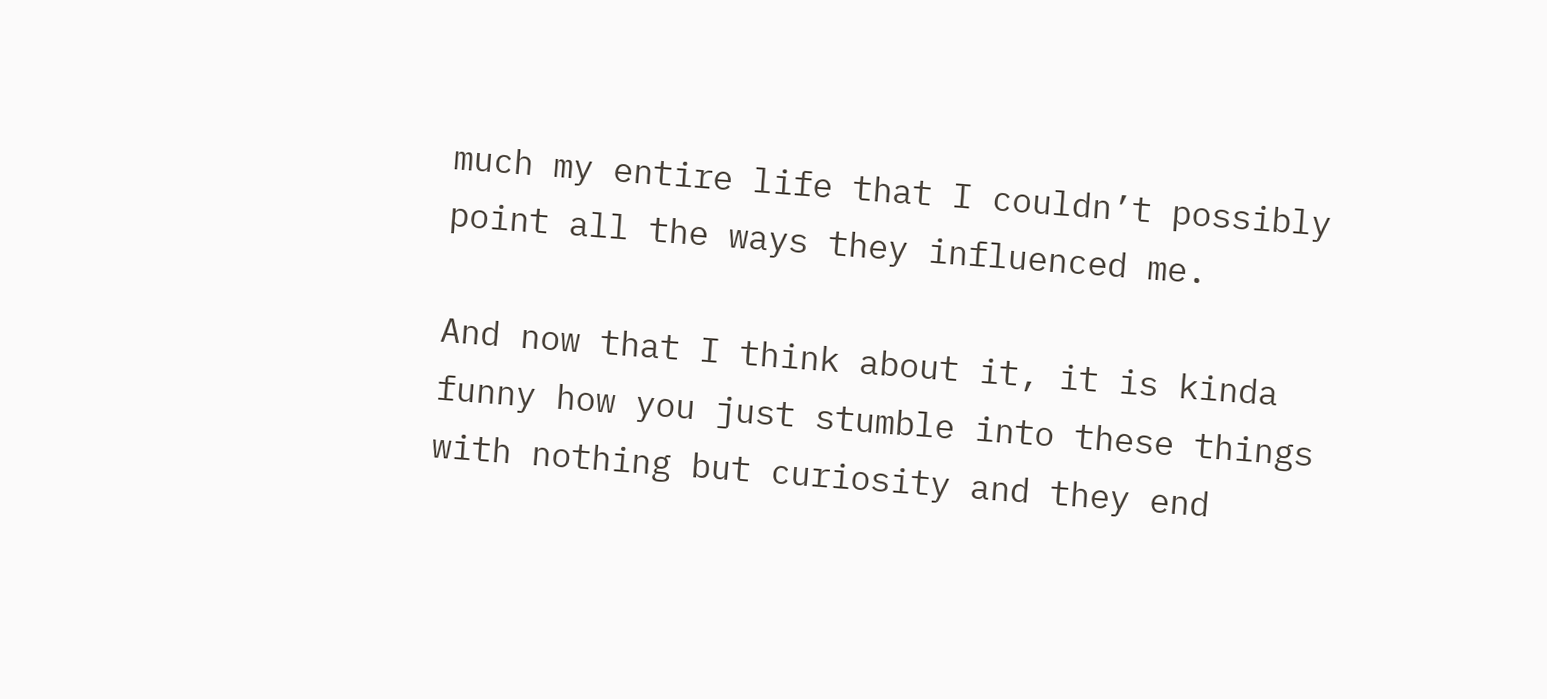much my entire life that I couldn’t possibly point all the ways they influenced me.

And now that I think about it, it is kinda funny how you just stumble into these things with nothing but curiosity and they end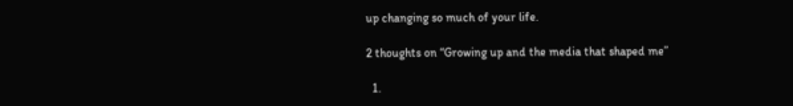up changing so much of your life.

2 thoughts on “Growing up and the media that shaped me”

  1.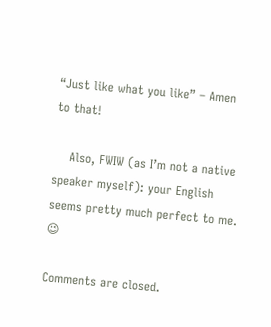“Just like what you like” – Amen to that!

    Also, FWIW (as I’m not a native speaker myself): your English seems pretty much perfect to me. 😉

Comments are closed.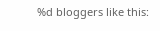%d bloggers like this: